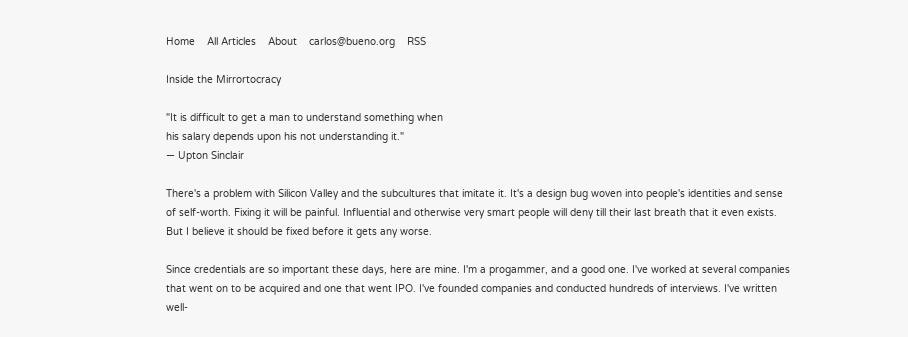Home    All Articles    About    carlos@bueno.org    RSS

Inside the Mirrortocracy

"It is difficult to get a man to understand something when
his salary depends upon his not understanding it."
— Upton Sinclair

There's a problem with Silicon Valley and the subcultures that imitate it. It's a design bug woven into people's identities and sense of self-worth. Fixing it will be painful. Influential and otherwise very smart people will deny till their last breath that it even exists. But I believe it should be fixed before it gets any worse.

Since credentials are so important these days, here are mine. I'm a progammer, and a good one. I've worked at several companies that went on to be acquired and one that went IPO. I've founded companies and conducted hundreds of interviews. I've written well-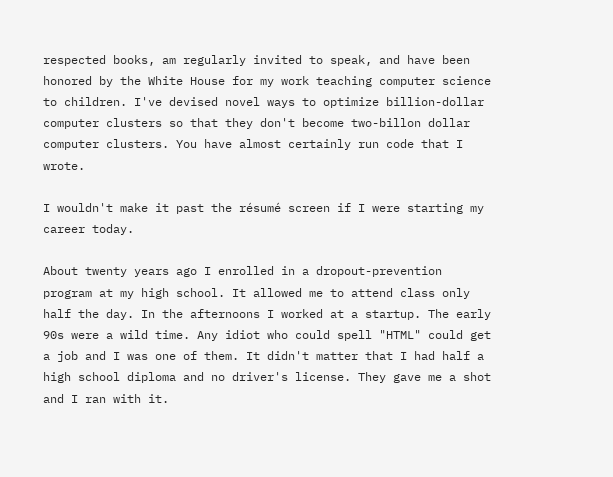respected books, am regularly invited to speak, and have been honored by the White House for my work teaching computer science to children. I've devised novel ways to optimize billion-dollar computer clusters so that they don't become two-billon dollar computer clusters. You have almost certainly run code that I wrote.

I wouldn't make it past the résumé screen if I were starting my career today.

About twenty years ago I enrolled in a dropout-prevention program at my high school. It allowed me to attend class only half the day. In the afternoons I worked at a startup. The early 90s were a wild time. Any idiot who could spell "HTML" could get a job and I was one of them. It didn't matter that I had half a high school diploma and no driver's license. They gave me a shot and I ran with it.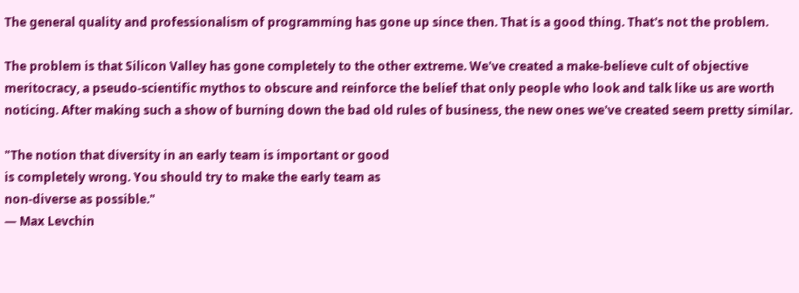The general quality and professionalism of programming has gone up since then. That is a good thing. That's not the problem.

The problem is that Silicon Valley has gone completely to the other extreme. We've created a make-believe cult of objective meritocracy, a pseudo-scientific mythos to obscure and reinforce the belief that only people who look and talk like us are worth noticing. After making such a show of burning down the bad old rules of business, the new ones we've created seem pretty similar.

"The notion that diversity in an early team is important or good
is completely wrong. You should try to make the early team as
non-diverse as possible."
— Max Levchin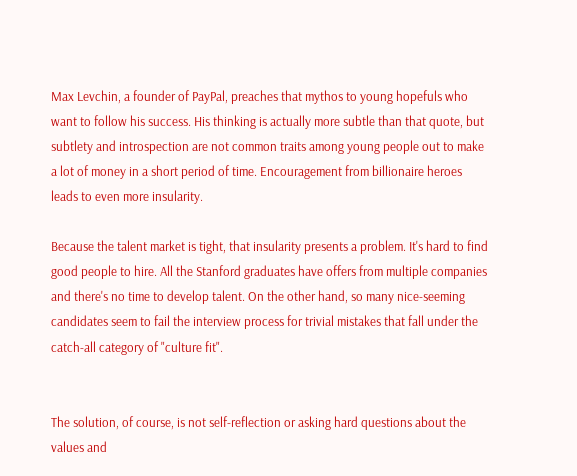Max Levchin, a founder of PayPal, preaches that mythos to young hopefuls who want to follow his success. His thinking is actually more subtle than that quote, but subtlety and introspection are not common traits among young people out to make a lot of money in a short period of time. Encouragement from billionaire heroes leads to even more insularity.

Because the talent market is tight, that insularity presents a problem. It's hard to find good people to hire. All the Stanford graduates have offers from multiple companies and there's no time to develop talent. On the other hand, so many nice-seeming candidates seem to fail the interview process for trivial mistakes that fall under the catch-all category of "culture fit".


The solution, of course, is not self-reflection or asking hard questions about the values and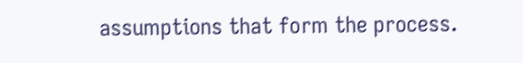assumptions that form the process.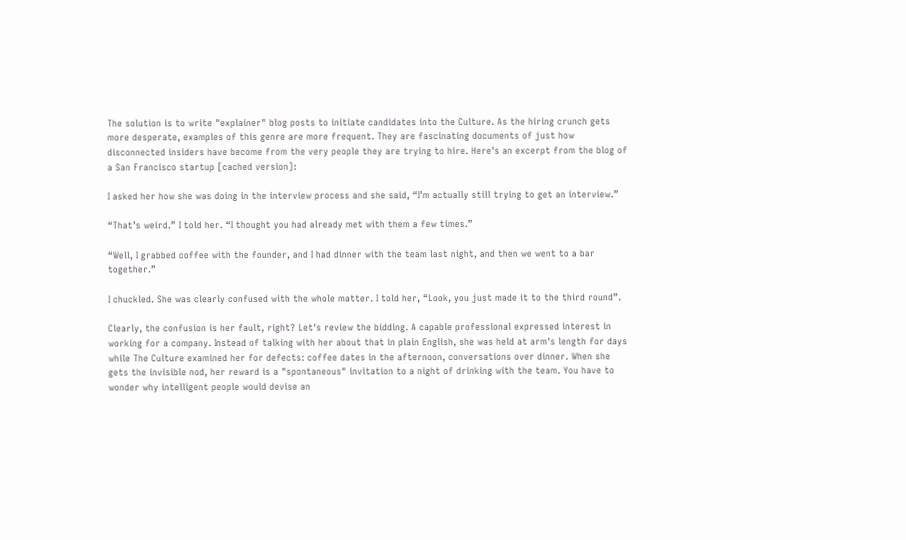The solution is to write "explainer" blog posts to initiate candidates into the Culture. As the hiring crunch gets more desperate, examples of this genre are more frequent. They are fascinating documents of just how disconnected insiders have become from the very people they are trying to hire. Here's an excerpt from the blog of a San Francisco startup [cached version]:

I asked her how she was doing in the interview process and she said, “I’m actually still trying to get an interview.”

“That’s weird.” I told her. “I thought you had already met with them a few times.”

“Well, I grabbed coffee with the founder, and I had dinner with the team last night, and then we went to a bar together.”

I chuckled. She was clearly confused with the whole matter. I told her, “Look, you just made it to the third round”.

Clearly, the confusion is her fault, right? Let's review the bidding. A capable professional expressed interest in working for a company. Instead of talking with her about that in plain English, she was held at arm's length for days while The Culture examined her for defects: coffee dates in the afternoon, conversations over dinner. When she gets the invisible nod, her reward is a "spontaneous" invitation to a night of drinking with the team. You have to wonder why intelligent people would devise an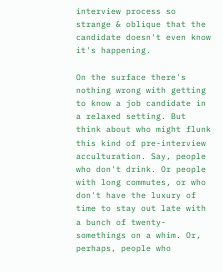interview process so strange & oblique that the candidate doesn't even know it's happening.

On the surface there's nothing wrong with getting to know a job candidate in a relaxed setting. But think about who might flunk this kind of pre-interview acculturation. Say, people who don't drink. Or people with long commutes, or who don't have the luxury of time to stay out late with a bunch of twenty-somethings on a whim. Or, perhaps, people who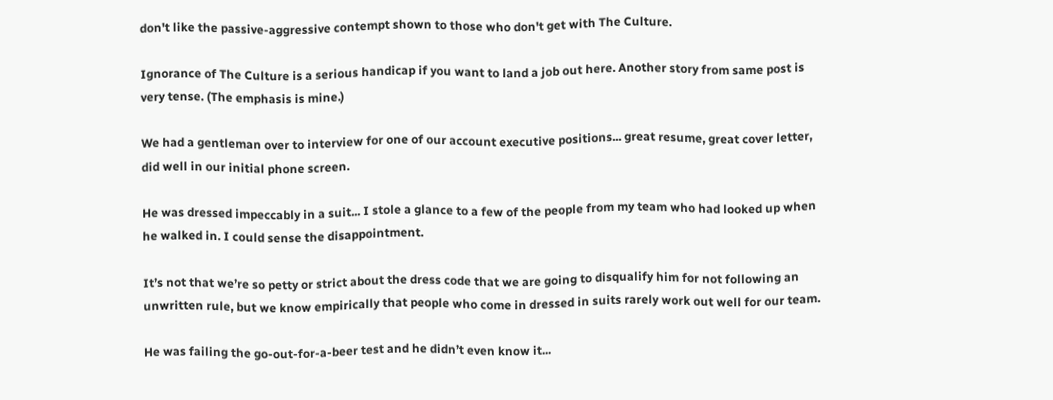don't like the passive-aggressive contempt shown to those who don't get with The Culture.

Ignorance of The Culture is a serious handicap if you want to land a job out here. Another story from same post is very tense. (The emphasis is mine.)

We had a gentleman over to interview for one of our account executive positions... great resume, great cover letter, did well in our initial phone screen.

He was dressed impeccably in a suit... I stole a glance to a few of the people from my team who had looked up when he walked in. I could sense the disappointment.

It’s not that we’re so petty or strict about the dress code that we are going to disqualify him for not following an unwritten rule, but we know empirically that people who come in dressed in suits rarely work out well for our team.

He was failing the go-out-for-a-beer test and he didn’t even know it...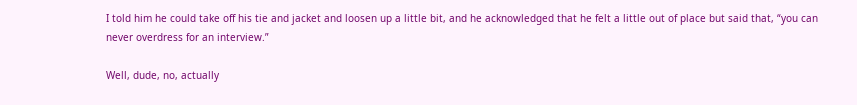I told him he could take off his tie and jacket and loosen up a little bit, and he acknowledged that he felt a little out of place but said that, “you can never overdress for an interview.”

Well, dude, no, actually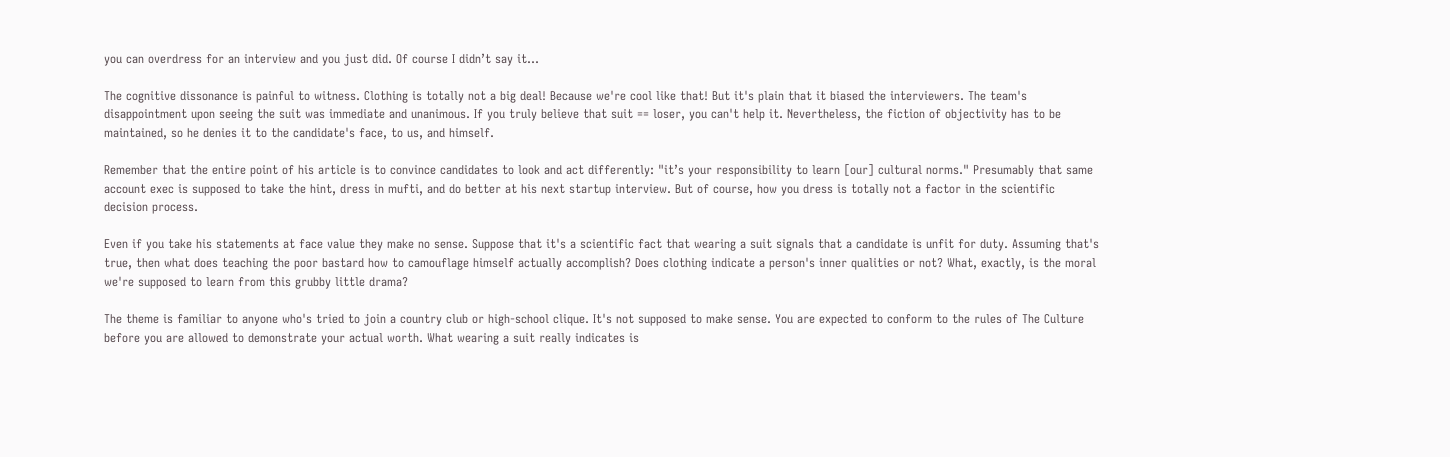you can overdress for an interview and you just did. Of course I didn’t say it...

The cognitive dissonance is painful to witness. Clothing is totally not a big deal! Because we're cool like that! But it's plain that it biased the interviewers. The team's disappointment upon seeing the suit was immediate and unanimous. If you truly believe that suit == loser, you can't help it. Nevertheless, the fiction of objectivity has to be maintained, so he denies it to the candidate's face, to us, and himself.

Remember that the entire point of his article is to convince candidates to look and act differently: "it’s your responsibility to learn [our] cultural norms." Presumably that same account exec is supposed to take the hint, dress in mufti, and do better at his next startup interview. But of course, how you dress is totally not a factor in the scientific decision process.

Even if you take his statements at face value they make no sense. Suppose that it's a scientific fact that wearing a suit signals that a candidate is unfit for duty. Assuming that's true, then what does teaching the poor bastard how to camouflage himself actually accomplish? Does clothing indicate a person's inner qualities or not? What, exactly, is the moral we're supposed to learn from this grubby little drama?

The theme is familiar to anyone who's tried to join a country club or high-school clique. It's not supposed to make sense. You are expected to conform to the rules of The Culture before you are allowed to demonstrate your actual worth. What wearing a suit really indicates is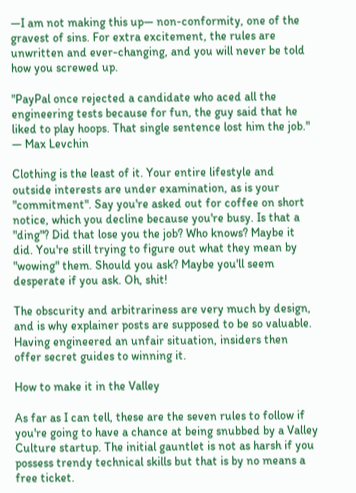—I am not making this up— non-conformity, one of the gravest of sins. For extra excitement, the rules are unwritten and ever-changing, and you will never be told how you screwed up.

"PayPal once rejected a candidate who aced all the engineering tests because for fun, the guy said that he liked to play hoops. That single sentence lost him the job."
— Max Levchin

Clothing is the least of it. Your entire lifestyle and outside interests are under examination, as is your "commitment". Say you're asked out for coffee on short notice, which you decline because you're busy. Is that a "ding"? Did that lose you the job? Who knows? Maybe it did. You're still trying to figure out what they mean by "wowing" them. Should you ask? Maybe you'll seem desperate if you ask. Oh, shit!

The obscurity and arbitrariness are very much by design, and is why explainer posts are supposed to be so valuable. Having engineered an unfair situation, insiders then offer secret guides to winning it.

How to make it in the Valley

As far as I can tell, these are the seven rules to follow if you're going to have a chance at being snubbed by a Valley Culture startup. The initial gauntlet is not as harsh if you possess trendy technical skills but that is by no means a free ticket.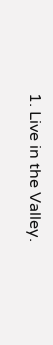1. Live in the Valley.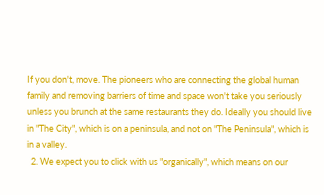If you don't, move. The pioneers who are connecting the global human family and removing barriers of time and space won't take you seriously unless you brunch at the same restaurants they do. Ideally you should live in "The City", which is on a peninsula, and not on "The Peninsula", which is in a valley.
  2. We expect you to click with us "organically", which means on our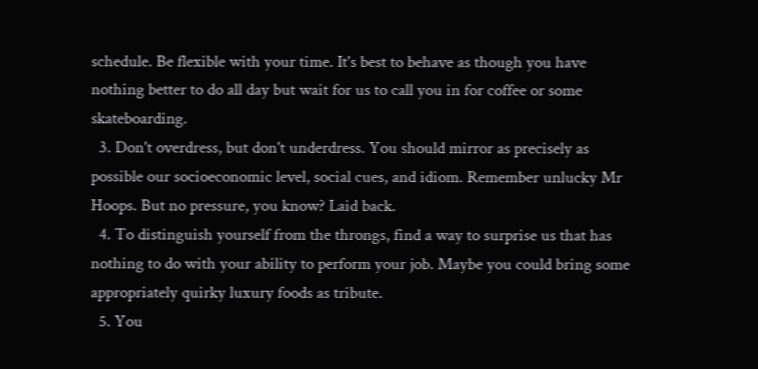schedule. Be flexible with your time. It's best to behave as though you have nothing better to do all day but wait for us to call you in for coffee or some skateboarding.
  3. Don't overdress, but don't underdress. You should mirror as precisely as possible our socioeconomic level, social cues, and idiom. Remember unlucky Mr Hoops. But no pressure, you know? Laid back.
  4. To distinguish yourself from the throngs, find a way to surprise us that has nothing to do with your ability to perform your job. Maybe you could bring some appropriately quirky luxury foods as tribute.
  5. You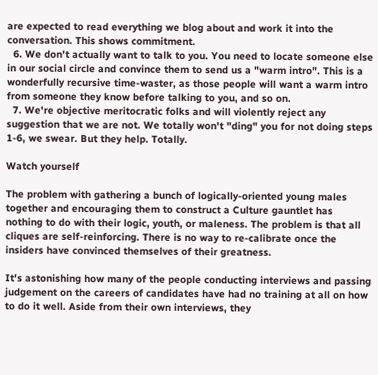are expected to read everything we blog about and work it into the conversation. This shows commitment.
  6. We don't actually want to talk to you. You need to locate someone else in our social circle and convince them to send us a "warm intro". This is a wonderfully recursive time-waster, as those people will want a warm intro from someone they know before talking to you, and so on.
  7. We're objective meritocratic folks and will violently reject any suggestion that we are not. We totally won't "ding" you for not doing steps 1-6, we swear. But they help. Totally.

Watch yourself

The problem with gathering a bunch of logically-oriented young males together and encouraging them to construct a Culture gauntlet has nothing to do with their logic, youth, or maleness. The problem is that all cliques are self-reinforcing. There is no way to re-calibrate once the insiders have convinced themselves of their greatness.

It's astonishing how many of the people conducting interviews and passing judgement on the careers of candidates have had no training at all on how to do it well. Aside from their own interviews, they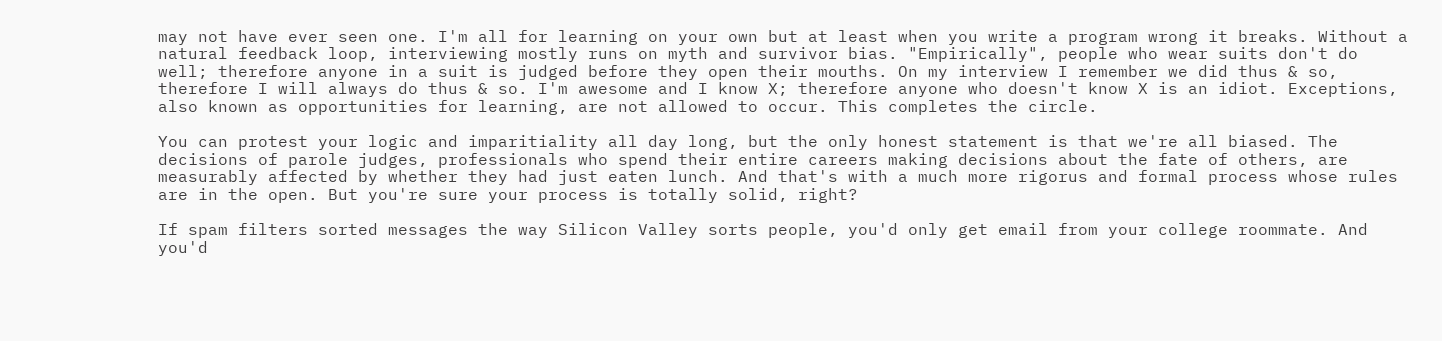may not have ever seen one. I'm all for learning on your own but at least when you write a program wrong it breaks. Without a natural feedback loop, interviewing mostly runs on myth and survivor bias. "Empirically", people who wear suits don't do well; therefore anyone in a suit is judged before they open their mouths. On my interview I remember we did thus & so, therefore I will always do thus & so. I'm awesome and I know X; therefore anyone who doesn't know X is an idiot. Exceptions, also known as opportunities for learning, are not allowed to occur. This completes the circle.

You can protest your logic and imparitiality all day long, but the only honest statement is that we're all biased. The decisions of parole judges, professionals who spend their entire careers making decisions about the fate of others, are measurably affected by whether they had just eaten lunch. And that's with a much more rigorus and formal process whose rules are in the open. But you're sure your process is totally solid, right?

If spam filters sorted messages the way Silicon Valley sorts people, you'd only get email from your college roommate. And you'd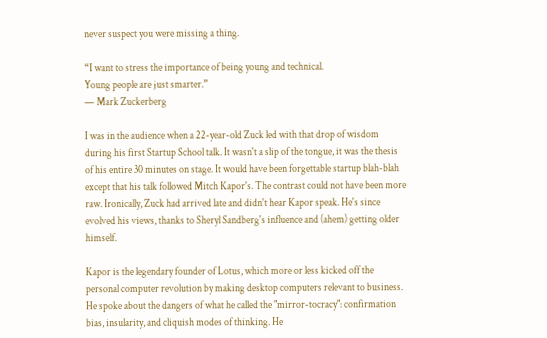never suspect you were missing a thing.

“I want to stress the importance of being young and technical.
Young people are just smarter.”
— Mark Zuckerberg

I was in the audience when a 22-year-old Zuck led with that drop of wisdom during his first Startup School talk. It wasn't a slip of the tongue, it was the thesis of his entire 30 minutes on stage. It would have been forgettable startup blah-blah except that his talk followed Mitch Kapor's. The contrast could not have been more raw. Ironically, Zuck had arrived late and didn't hear Kapor speak. He's since evolved his views, thanks to Sheryl Sandberg's influence and (ahem) getting older himself.

Kapor is the legendary founder of Lotus, which more or less kicked off the personal computer revolution by making desktop computers relevant to business. He spoke about the dangers of what he called the "mirror-tocracy": confirmation bias, insularity, and cliquish modes of thinking. He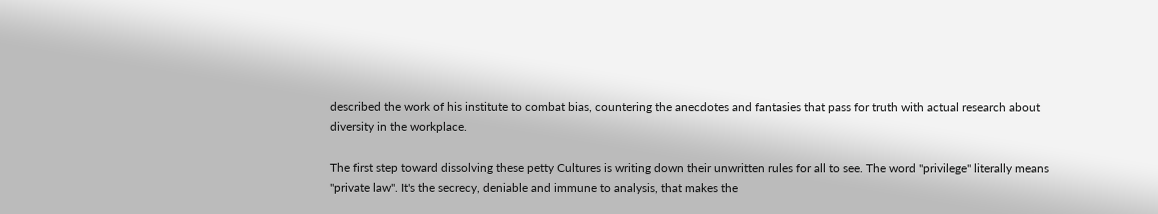described the work of his institute to combat bias, countering the anecdotes and fantasies that pass for truth with actual research about diversity in the workplace.

The first step toward dissolving these petty Cultures is writing down their unwritten rules for all to see. The word "privilege" literally means "private law". It's the secrecy, deniable and immune to analysis, that makes the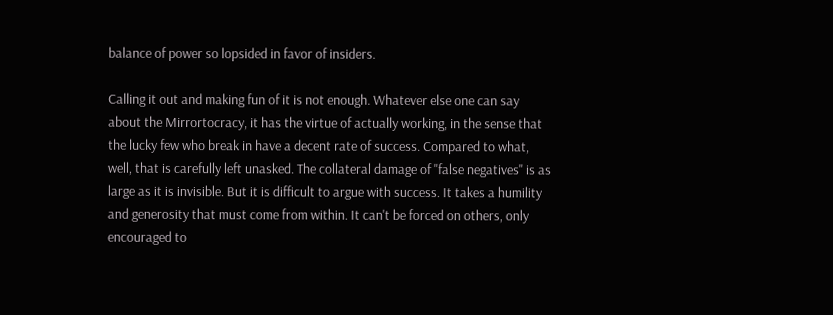balance of power so lopsided in favor of insiders.

Calling it out and making fun of it is not enough. Whatever else one can say about the Mirrortocracy, it has the virtue of actually working, in the sense that the lucky few who break in have a decent rate of success. Compared to what, well, that is carefully left unasked. The collateral damage of "false negatives" is as large as it is invisible. But it is difficult to argue with success. It takes a humility and generosity that must come from within. It can't be forced on others, only encouraged to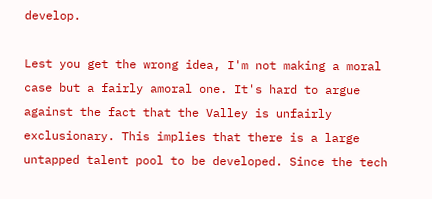develop.

Lest you get the wrong idea, I'm not making a moral case but a fairly amoral one. It's hard to argue against the fact that the Valley is unfairly exclusionary. This implies that there is a large untapped talent pool to be developed. Since the tech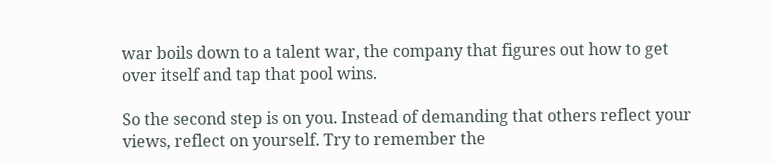war boils down to a talent war, the company that figures out how to get over itself and tap that pool wins.

So the second step is on you. Instead of demanding that others reflect your views, reflect on yourself. Try to remember the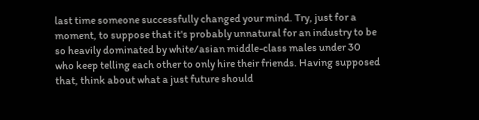last time someone successfully changed your mind. Try, just for a moment, to suppose that it's probably unnatural for an industry to be so heavily dominated by white/asian middle-class males under 30 who keep telling each other to only hire their friends. Having supposed that, think about what a just future should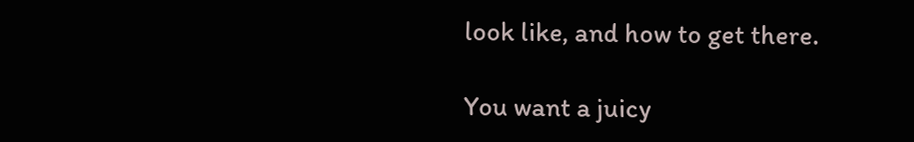look like, and how to get there.

You want a juicy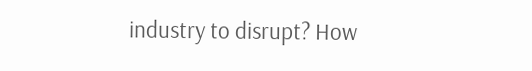industry to disrupt? How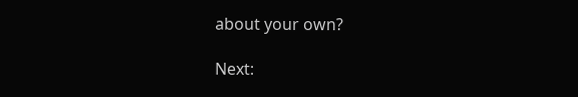about your own?

Next: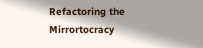Refactoring the Mirrortocracy